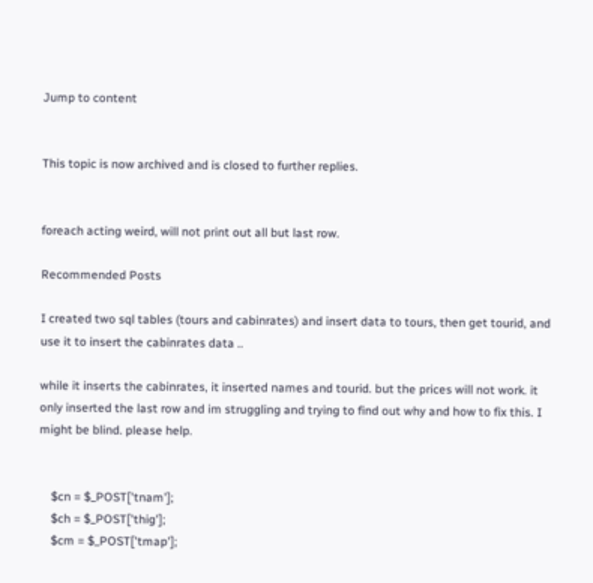Jump to content


This topic is now archived and is closed to further replies.


foreach acting weird, will not print out all but last row.

Recommended Posts

I created two sql tables (tours and cabinrates) and insert data to tours, then get tourid, and use it to insert the cabinrates data ..

while it inserts the cabinrates, it inserted names and tourid. but the prices will not work. it only inserted the last row and im struggling and trying to find out why and how to fix this. I might be blind. please help.


    $cn = $_POST['tnam'];
    $ch = $_POST['thig'];
    $cm = $_POST['tmap'];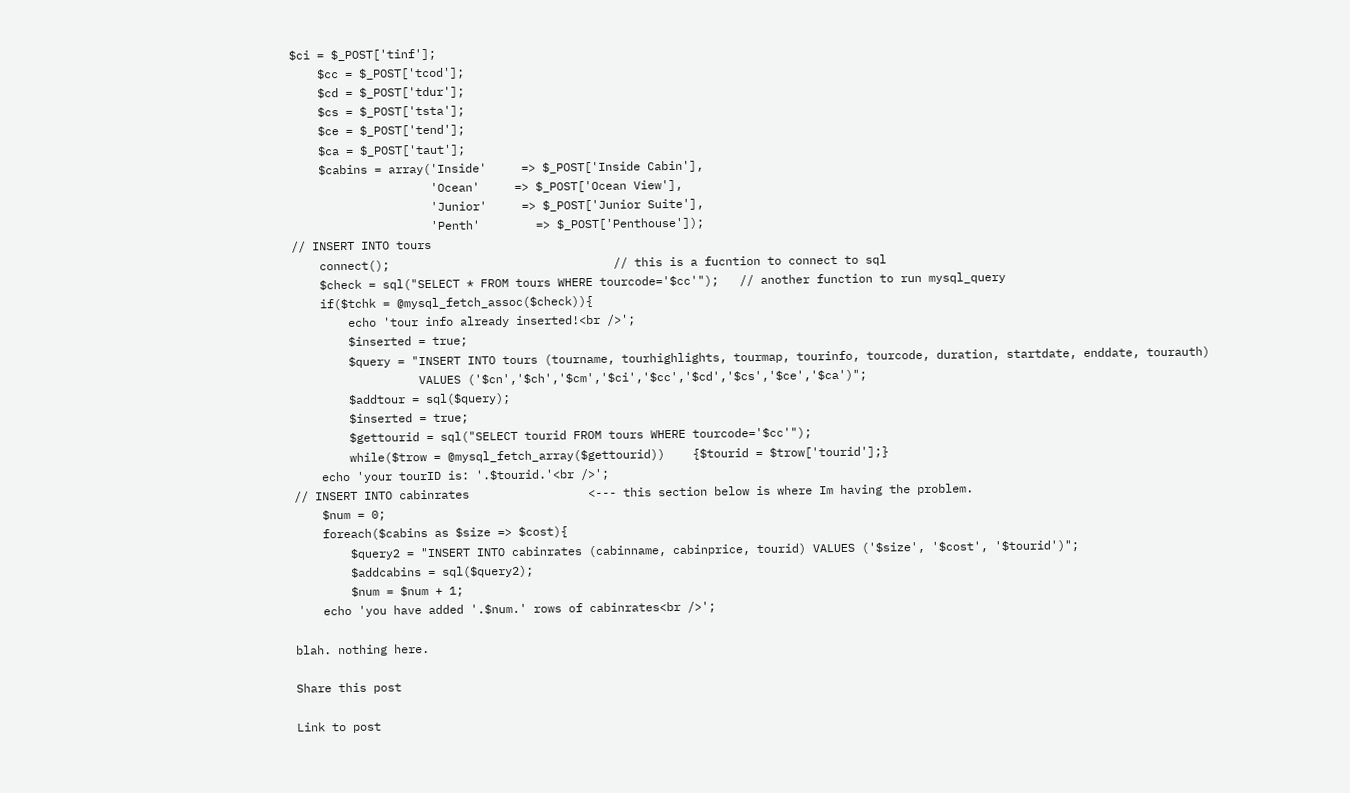$ci = $_POST['tinf'];
    $cc = $_POST['tcod'];
    $cd = $_POST['tdur'];
    $cs = $_POST['tsta'];
    $ce = $_POST['tend'];
    $ca = $_POST['taut'];
    $cabins = array('Inside'     => $_POST['Inside Cabin'],
                    'Ocean'     => $_POST['Ocean View'],
                    'Junior'     => $_POST['Junior Suite'],
                    'Penth'        => $_POST['Penthouse']);
// INSERT INTO tours
    connect();                                // this is a fucntion to connect to sql
    $check = sql("SELECT * FROM tours WHERE tourcode='$cc'");   // another function to run mysql_query
    if($tchk = @mysql_fetch_assoc($check)){
        echo 'tour info already inserted!<br />';
        $inserted = true;
        $query = "INSERT INTO tours (tourname, tourhighlights, tourmap, tourinfo, tourcode, duration, startdate, enddate, tourauth)
                  VALUES ('$cn','$ch','$cm','$ci','$cc','$cd','$cs','$ce','$ca')";
        $addtour = sql($query);
        $inserted = true;
        $gettourid = sql("SELECT tourid FROM tours WHERE tourcode='$cc'");
        while($trow = @mysql_fetch_array($gettourid))    {$tourid = $trow['tourid'];}
    echo 'your tourID is: '.$tourid.'<br />';
// INSERT INTO cabinrates                 <--- this section below is where Im having the problem.
    $num = 0;
    foreach($cabins as $size => $cost){
        $query2 = "INSERT INTO cabinrates (cabinname, cabinprice, tourid) VALUES ('$size', '$cost', '$tourid')";
        $addcabins = sql($query2);
        $num = $num + 1;
    echo 'you have added '.$num.' rows of cabinrates<br />';

blah. nothing here.

Share this post

Link to post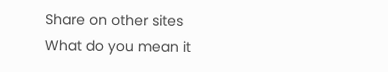Share on other sites
What do you mean it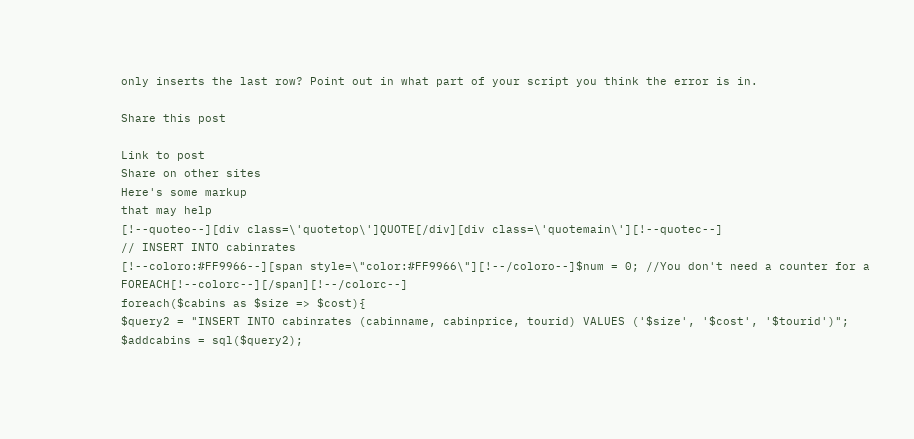only inserts the last row? Point out in what part of your script you think the error is in.

Share this post

Link to post
Share on other sites
Here's some markup
that may help
[!--quoteo--][div class=\'quotetop\']QUOTE[/div][div class=\'quotemain\'][!--quotec--]
// INSERT INTO cabinrates
[!--coloro:#FF9966--][span style=\"color:#FF9966\"][!--/coloro--]$num = 0; //You don't need a counter for a FOREACH[!--colorc--][/span][!--/colorc--]
foreach($cabins as $size => $cost){
$query2 = "INSERT INTO cabinrates (cabinname, cabinprice, tourid) VALUES ('$size', '$cost', '$tourid')";
$addcabins = sql($query2);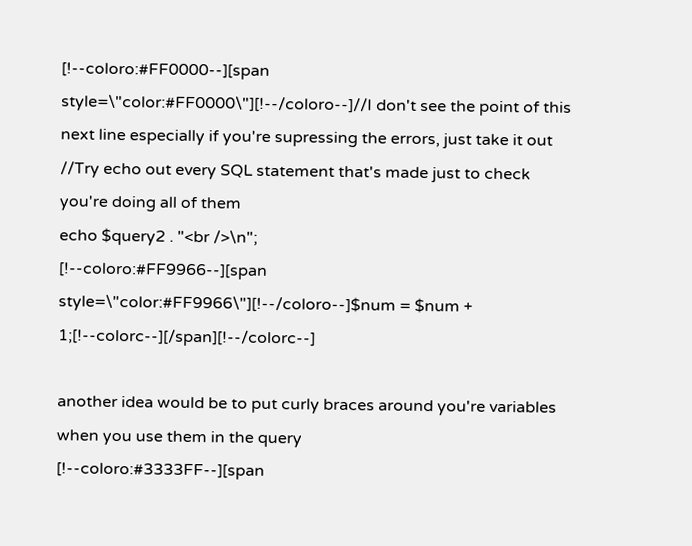[!--coloro:#FF0000--][span style=\"color:#FF0000\"][!--/coloro--]//I don't see the point of this next line especially if you're supressing the errors, just take it out
//Try echo out every SQL statement that's made just to check you're doing all of them
echo $query2 . "<br />\n";
[!--coloro:#FF9966--][span style=\"color:#FF9966\"][!--/coloro--]$num = $num + 1;[!--colorc--][/span][!--/colorc--]

another idea would be to put curly braces around you're variables when you use them in the query
[!--coloro:#3333FF--][span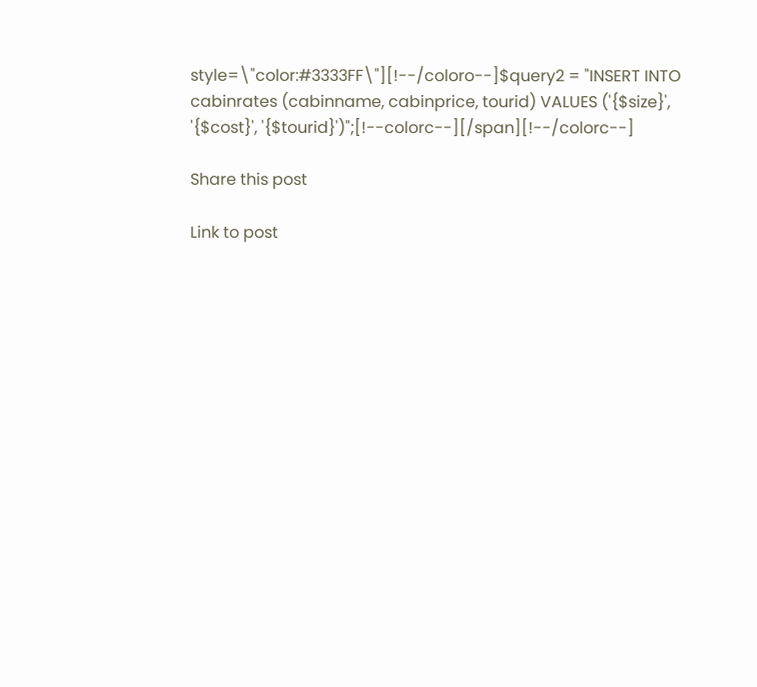style=\"color:#3333FF\"][!--/coloro--]$query2 = "INSERT INTO cabinrates (cabinname, cabinprice, tourid) VALUES ('{$size}', '{$cost}', '{$tourid}')";[!--colorc--][/span][!--/colorc--]

Share this post

Link to post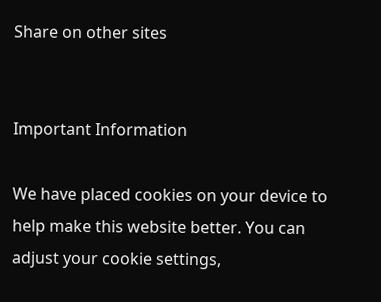Share on other sites


Important Information

We have placed cookies on your device to help make this website better. You can adjust your cookie settings,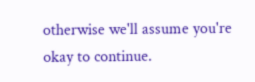otherwise we'll assume you're okay to continue.